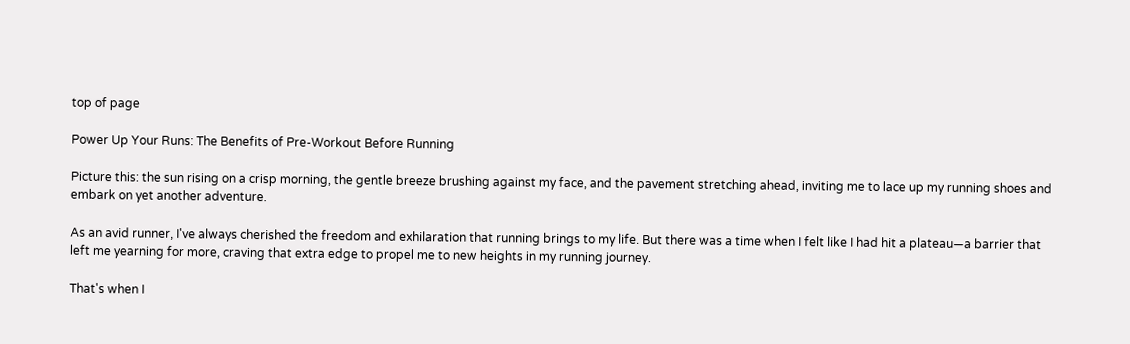top of page

Power Up Your Runs: The Benefits of Pre-Workout Before Running

Picture this: the sun rising on a crisp morning, the gentle breeze brushing against my face, and the pavement stretching ahead, inviting me to lace up my running shoes and embark on yet another adventure.

As an avid runner, I've always cherished the freedom and exhilaration that running brings to my life. But there was a time when I felt like I had hit a plateau—a barrier that left me yearning for more, craving that extra edge to propel me to new heights in my running journey.

That's when I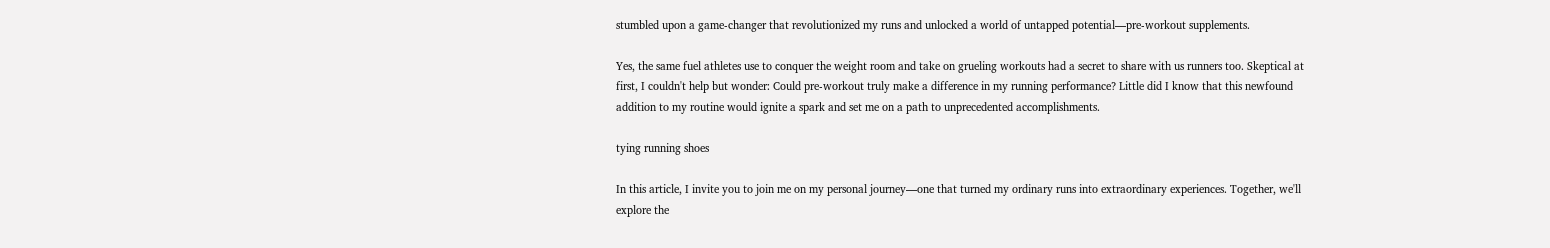stumbled upon a game-changer that revolutionized my runs and unlocked a world of untapped potential—pre-workout supplements.

Yes, the same fuel athletes use to conquer the weight room and take on grueling workouts had a secret to share with us runners too. Skeptical at first, I couldn't help but wonder: Could pre-workout truly make a difference in my running performance? Little did I know that this newfound addition to my routine would ignite a spark and set me on a path to unprecedented accomplishments.

tying running shoes

In this article, I invite you to join me on my personal journey—one that turned my ordinary runs into extraordinary experiences. Together, we'll explore the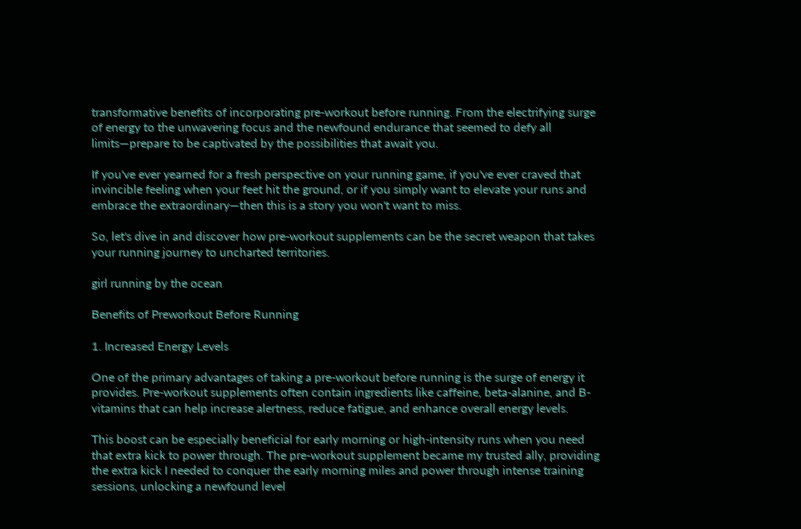transformative benefits of incorporating pre-workout before running. From the electrifying surge of energy to the unwavering focus and the newfound endurance that seemed to defy all limits—prepare to be captivated by the possibilities that await you.

If you've ever yearned for a fresh perspective on your running game, if you've ever craved that invincible feeling when your feet hit the ground, or if you simply want to elevate your runs and embrace the extraordinary—then this is a story you won't want to miss.

So, let's dive in and discover how pre-workout supplements can be the secret weapon that takes your running journey to uncharted territories.

girl running by the ocean

Benefits of Preworkout Before Running

1. Increased Energy Levels

One of the primary advantages of taking a pre-workout before running is the surge of energy it provides. Pre-workout supplements often contain ingredients like caffeine, beta-alanine, and B-vitamins that can help increase alertness, reduce fatigue, and enhance overall energy levels.

This boost can be especially beneficial for early morning or high-intensity runs when you need that extra kick to power through. The pre-workout supplement became my trusted ally, providing the extra kick I needed to conquer the early morning miles and power through intense training sessions, unlocking a newfound level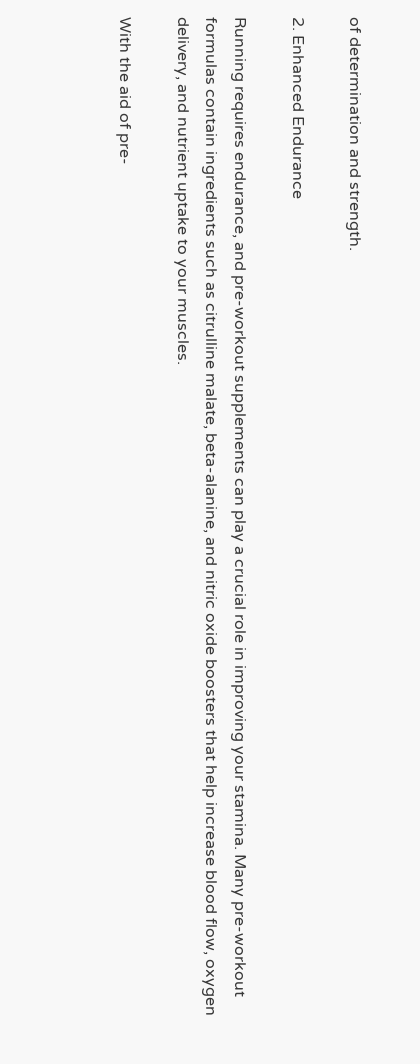of determination and strength.

2. Enhanced Endurance

Running requires endurance, and pre-workout supplements can play a crucial role in improving your stamina. Many pre-workout formulas contain ingredients such as citrulline malate, beta-alanine, and nitric oxide boosters that help increase blood flow, oxygen delivery, and nutrient uptake to your muscles.

With the aid of pre-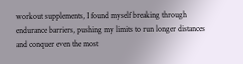workout supplements, I found myself breaking through endurance barriers, pushing my limits to run longer distances and conquer even the most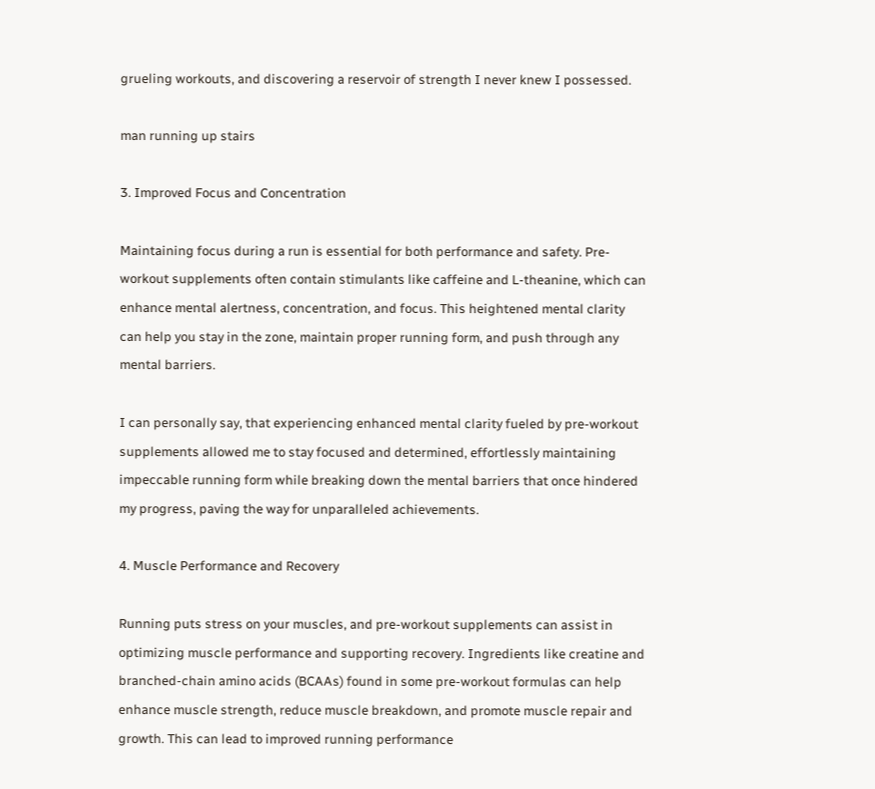grueling workouts, and discovering a reservoir of strength I never knew I possessed.

man running up stairs

3. Improved Focus and Concentration

Maintaining focus during a run is essential for both performance and safety. Pre-workout supplements often contain stimulants like caffeine and L-theanine, which can enhance mental alertness, concentration, and focus. This heightened mental clarity can help you stay in the zone, maintain proper running form, and push through any mental barriers.

I can personally say, that experiencing enhanced mental clarity fueled by pre-workout supplements allowed me to stay focused and determined, effortlessly maintaining impeccable running form while breaking down the mental barriers that once hindered my progress, paving the way for unparalleled achievements.

4. Muscle Performance and Recovery

Running puts stress on your muscles, and pre-workout supplements can assist in optimizing muscle performance and supporting recovery. Ingredients like creatine and branched-chain amino acids (BCAAs) found in some pre-workout formulas can help enhance muscle strength, reduce muscle breakdown, and promote muscle repair and growth. This can lead to improved running performance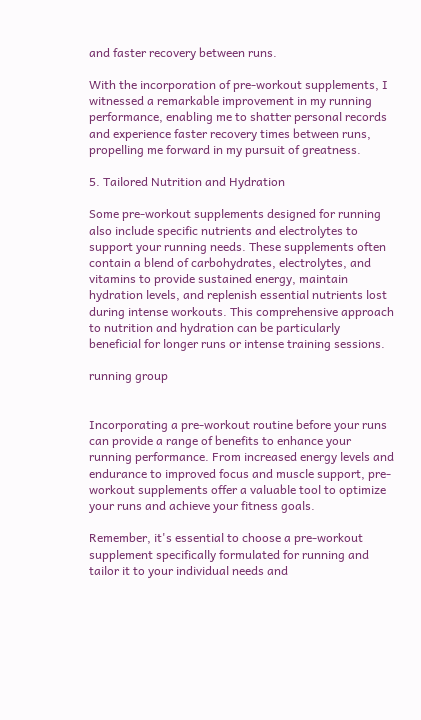and faster recovery between runs.

With the incorporation of pre-workout supplements, I witnessed a remarkable improvement in my running performance, enabling me to shatter personal records and experience faster recovery times between runs, propelling me forward in my pursuit of greatness.

5. Tailored Nutrition and Hydration

Some pre-workout supplements designed for running also include specific nutrients and electrolytes to support your running needs. These supplements often contain a blend of carbohydrates, electrolytes, and vitamins to provide sustained energy, maintain hydration levels, and replenish essential nutrients lost during intense workouts. This comprehensive approach to nutrition and hydration can be particularly beneficial for longer runs or intense training sessions.

running group


Incorporating a pre-workout routine before your runs can provide a range of benefits to enhance your running performance. From increased energy levels and endurance to improved focus and muscle support, pre-workout supplements offer a valuable tool to optimize your runs and achieve your fitness goals.

Remember, it's essential to choose a pre-workout supplement specifically formulated for running and tailor it to your individual needs and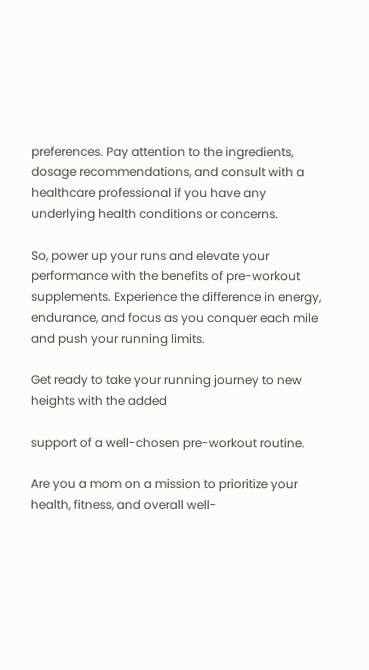preferences. Pay attention to the ingredients, dosage recommendations, and consult with a healthcare professional if you have any underlying health conditions or concerns.

So, power up your runs and elevate your performance with the benefits of pre-workout supplements. Experience the difference in energy, endurance, and focus as you conquer each mile and push your running limits.

Get ready to take your running journey to new heights with the added

support of a well-chosen pre-workout routine.

Are you a mom on a mission to prioritize your health, fitness, and overall well-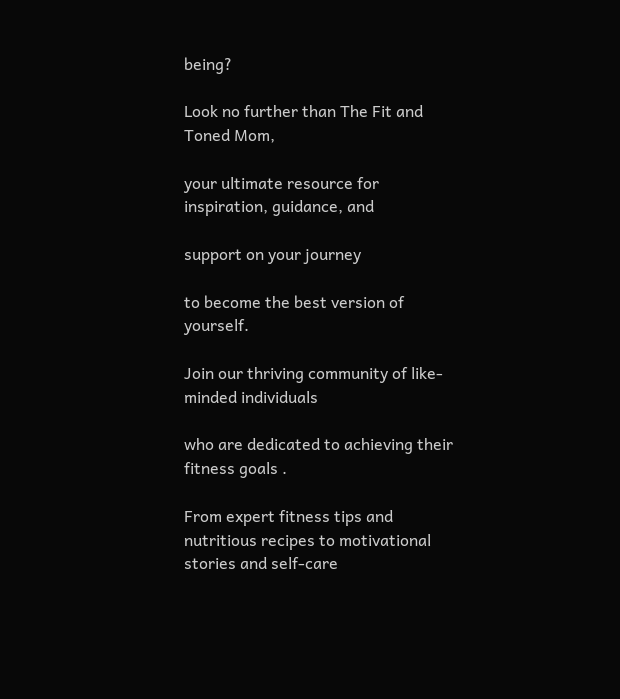being?

Look no further than The Fit and Toned Mom,

your ultimate resource for inspiration, guidance, and

support on your journey

to become the best version of yourself.

Join our thriving community of like-minded individuals

who are dedicated to achieving their fitness goals .

From expert fitness tips and nutritious recipes to motivational stories and self-care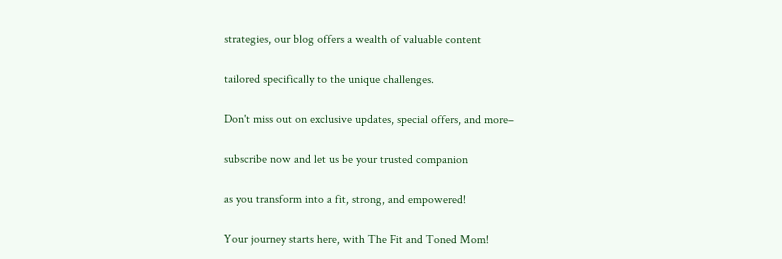strategies, our blog offers a wealth of valuable content

tailored specifically to the unique challenges.

Don't miss out on exclusive updates, special offers, and more–

subscribe now and let us be your trusted companion

as you transform into a fit, strong, and empowered!

Your journey starts here, with The Fit and Toned Mom!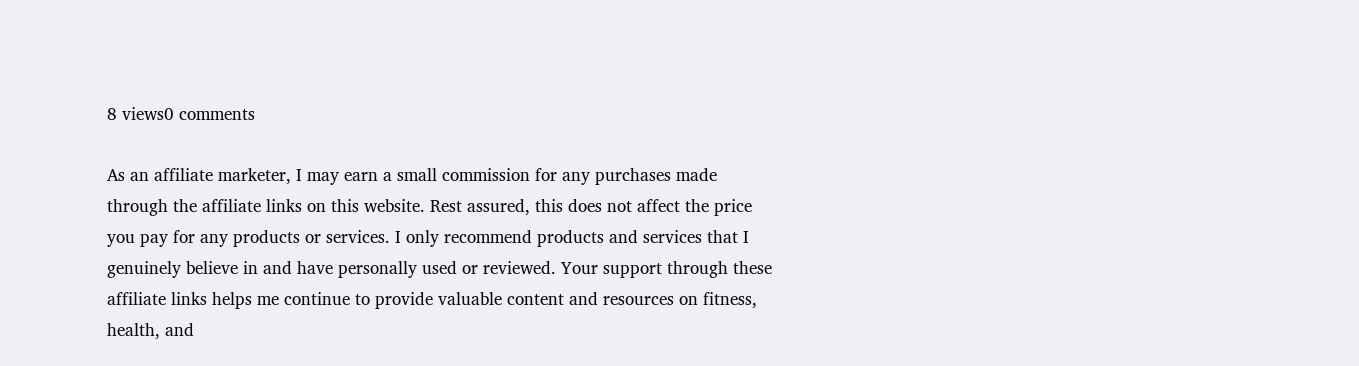8 views0 comments

As an affiliate marketer, I may earn a small commission for any purchases made through the affiliate links on this website. Rest assured, this does not affect the price you pay for any products or services. I only recommend products and services that I genuinely believe in and have personally used or reviewed. Your support through these affiliate links helps me continue to provide valuable content and resources on fitness, health, and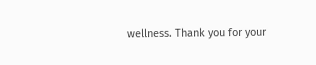wellness. Thank you for your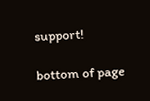support!

bottom of page